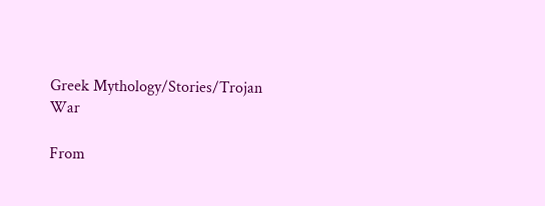Greek Mythology/Stories/Trojan War

From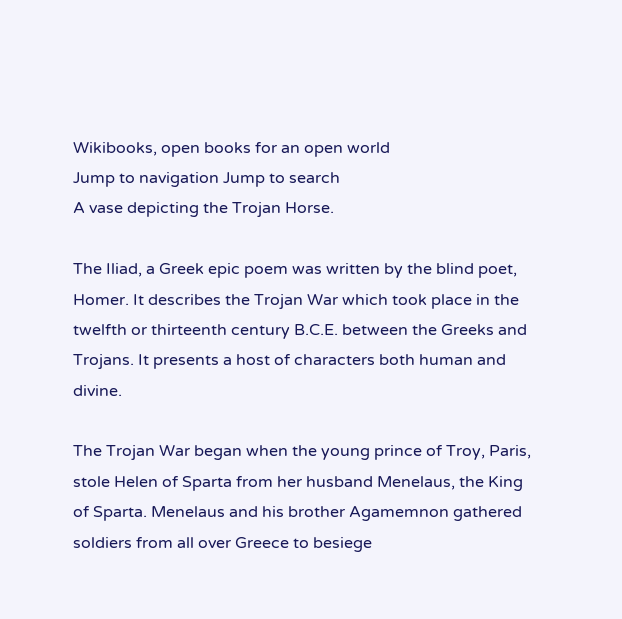Wikibooks, open books for an open world
Jump to navigation Jump to search
A vase depicting the Trojan Horse.

The Iliad, a Greek epic poem was written by the blind poet, Homer. It describes the Trojan War which took place in the twelfth or thirteenth century B.C.E. between the Greeks and Trojans. It presents a host of characters both human and divine.

The Trojan War began when the young prince of Troy, Paris, stole Helen of Sparta from her husband Menelaus, the King of Sparta. Menelaus and his brother Agamemnon gathered soldiers from all over Greece to besiege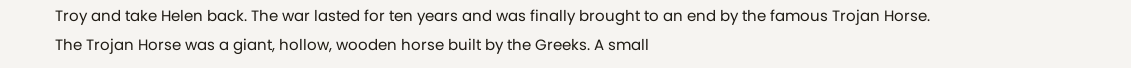Troy and take Helen back. The war lasted for ten years and was finally brought to an end by the famous Trojan Horse. The Trojan Horse was a giant, hollow, wooden horse built by the Greeks. A small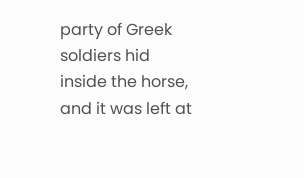party of Greek soldiers hid inside the horse, and it was left at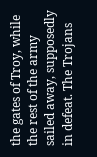the gates of Troy, while the rest of the army sailed away, supposedly in defeat. The Trojans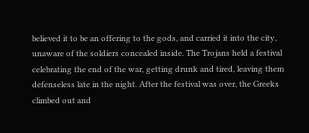believed it to be an offering to the gods, and carried it into the city, unaware of the soldiers concealed inside. The Trojans held a festival celebrating the end of the war, getting drunk and tired, leaving them defenseless late in the night. After the festival was over, the Greeks climbed out and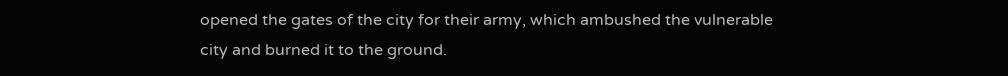opened the gates of the city for their army, which ambushed the vulnerable city and burned it to the ground.